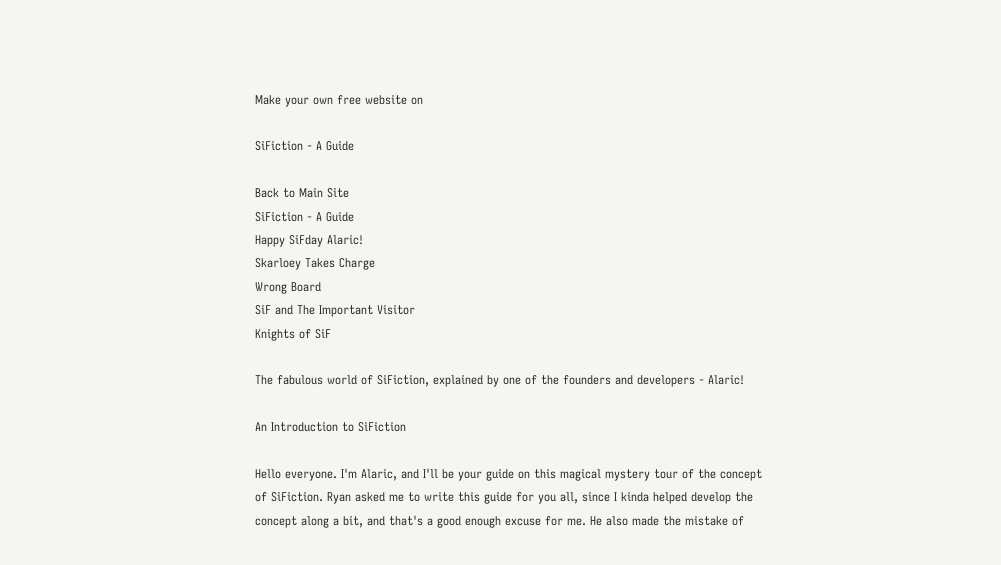Make your own free website on

SiFiction - A Guide

Back to Main Site
SiFiction - A Guide
Happy SiFday Alaric!
Skarloey Takes Charge
Wrong Board
SiF and The Important Visitor
Knights of SiF

The fabulous world of SiFiction, explained by one of the founders and developers - Alaric!

An Introduction to SiFiction

Hello everyone. I'm Alaric, and I'll be your guide on this magical mystery tour of the concept of SiFiction. Ryan asked me to write this guide for you all, since I kinda helped develop the concept along a bit, and that's a good enough excuse for me. He also made the mistake of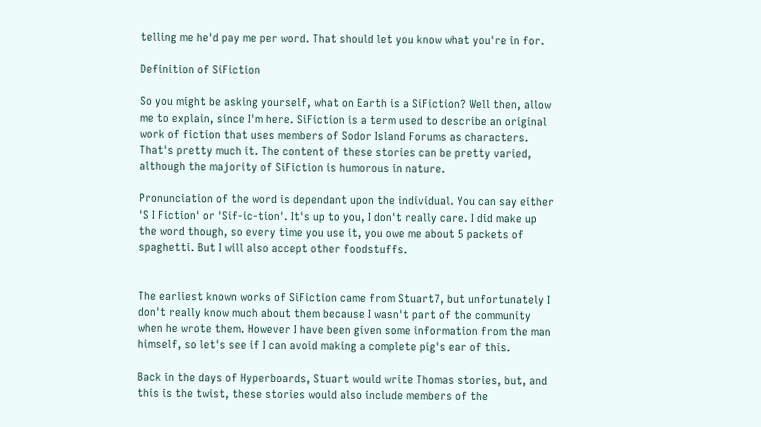telling me he'd pay me per word. That should let you know what you're in for.

Definition of SiFiction

So you might be asking yourself, what on Earth is a SiFiction? Well then, allow me to explain, since I'm here. SiFiction is a term used to describe an original work of fiction that uses members of Sodor Island Forums as characters. That's pretty much it. The content of these stories can be pretty varied, although the majority of SiFiction is humorous in nature.

Pronunciation of the word is dependant upon the individual. You can say either 'S I Fiction' or 'Sif-ic-tion'. It's up to you, I don't really care. I did make up the word though, so every time you use it, you owe me about 5 packets of spaghetti. But I will also accept other foodstuffs.


The earliest known works of SiFiction came from Stuart7, but unfortunately I don't really know much about them because I wasn't part of the community when he wrote them. However I have been given some information from the man himself, so let's see if I can avoid making a complete pig's ear of this.

Back in the days of Hyperboards, Stuart would write Thomas stories, but, and this is the twist, these stories would also include members of the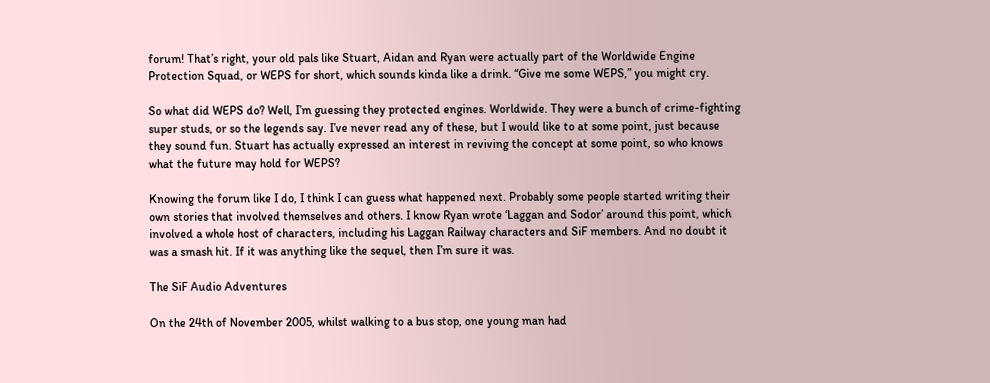forum! That’s right, your old pals like Stuart, Aidan and Ryan were actually part of the Worldwide Engine Protection Squad, or WEPS for short, which sounds kinda like a drink. “Give me some WEPS,” you might cry.

So what did WEPS do? Well, I’m guessing they protected engines. Worldwide. They were a bunch of crime-fighting super studs, or so the legends say. I’ve never read any of these, but I would like to at some point, just because they sound fun. Stuart has actually expressed an interest in reviving the concept at some point, so who knows what the future may hold for WEPS?

Knowing the forum like I do, I think I can guess what happened next. Probably some people started writing their own stories that involved themselves and others. I know Ryan wrote ‘Laggan and Sodor’ around this point, which involved a whole host of characters, including his Laggan Railway characters and SiF members. And no doubt it was a smash hit. If it was anything like the sequel, then I’m sure it was.

The SiF Audio Adventures

On the 24th of November 2005, whilst walking to a bus stop, one young man had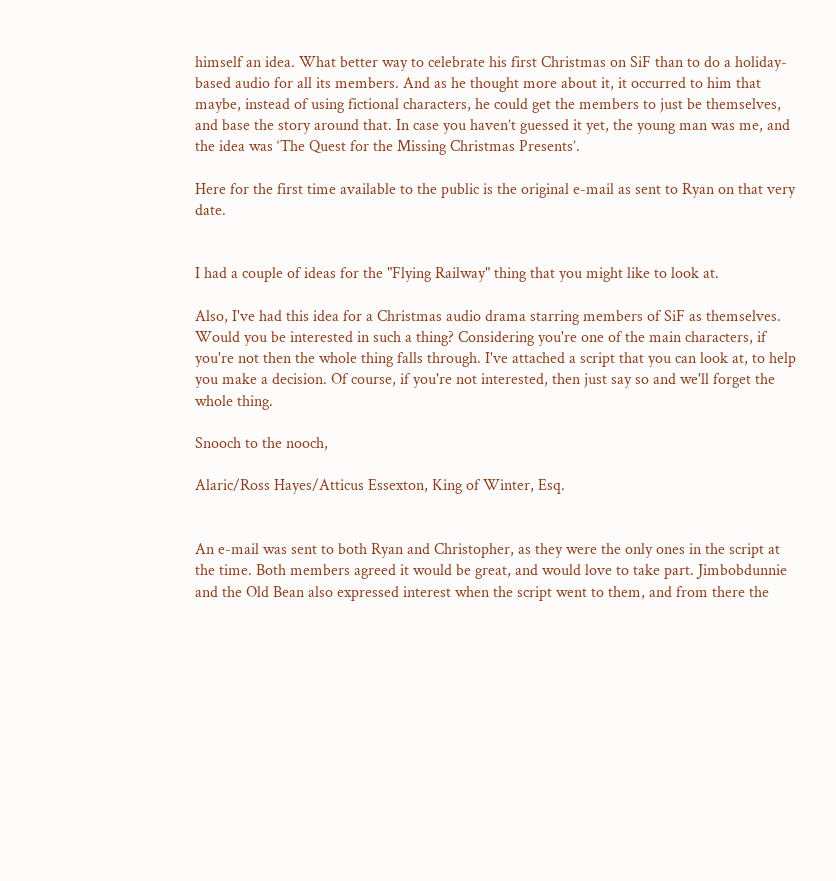himself an idea. What better way to celebrate his first Christmas on SiF than to do a holiday-based audio for all its members. And as he thought more about it, it occurred to him that maybe, instead of using fictional characters, he could get the members to just be themselves, and base the story around that. In case you haven’t guessed it yet, the young man was me, and the idea was ‘The Quest for the Missing Christmas Presents’.

Here for the first time available to the public is the original e-mail as sent to Ryan on that very date.


I had a couple of ideas for the "Flying Railway" thing that you might like to look at.

Also, I've had this idea for a Christmas audio drama starring members of SiF as themselves. Would you be interested in such a thing? Considering you're one of the main characters, if you're not then the whole thing falls through. I've attached a script that you can look at, to help you make a decision. Of course, if you're not interested, then just say so and we'll forget the whole thing.

Snooch to the nooch,

Alaric/Ross Hayes/Atticus Essexton, King of Winter, Esq.


An e-mail was sent to both Ryan and Christopher, as they were the only ones in the script at the time. Both members agreed it would be great, and would love to take part. Jimbobdunnie and the Old Bean also expressed interest when the script went to them, and from there the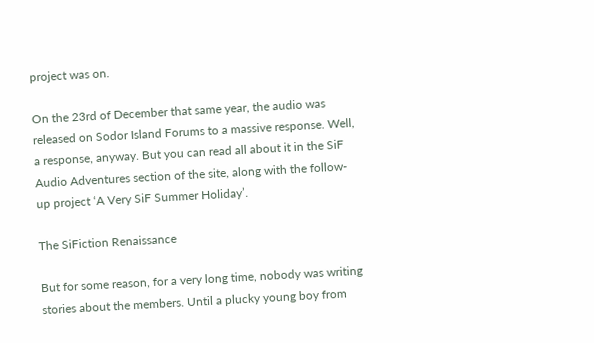project was on.

On the 23rd of December that same year, the audio was released on Sodor Island Forums to a massive response. Well, a response, anyway. But you can read all about it in the SiF Audio Adventures section of the site, along with the follow-up project ‘A Very SiF Summer Holiday’.

The SiFiction Renaissance

But for some reason, for a very long time, nobody was writing stories about the members. Until a plucky young boy from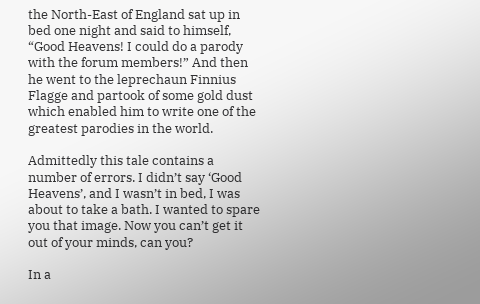the North-East of England sat up in bed one night and said to himself, “Good Heavens! I could do a parody with the forum members!” And then he went to the leprechaun Finnius Flagge and partook of some gold dust which enabled him to write one of the greatest parodies in the world.

Admittedly this tale contains a number of errors. I didn’t say ‘Good Heavens’, and I wasn’t in bed, I was about to take a bath. I wanted to spare you that image. Now you can’t get it out of your minds, can you?

In a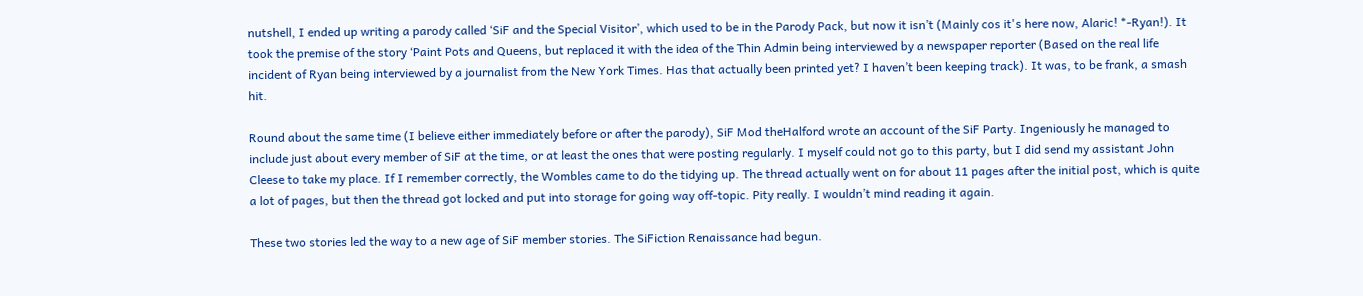nutshell, I ended up writing a parody called ‘SiF and the Special Visitor’, which used to be in the Parody Pack, but now it isn’t (Mainly cos it's here now, Alaric! *-Ryan!). It took the premise of the story ‘Paint Pots and Queens, but replaced it with the idea of the Thin Admin being interviewed by a newspaper reporter (Based on the real life incident of Ryan being interviewed by a journalist from the New York Times. Has that actually been printed yet? I haven’t been keeping track). It was, to be frank, a smash hit.

Round about the same time (I believe either immediately before or after the parody), SiF Mod theHalford wrote an account of the SiF Party. Ingeniously he managed to include just about every member of SiF at the time, or at least the ones that were posting regularly. I myself could not go to this party, but I did send my assistant John Cleese to take my place. If I remember correctly, the Wombles came to do the tidying up. The thread actually went on for about 11 pages after the initial post, which is quite a lot of pages, but then the thread got locked and put into storage for going way off-topic. Pity really. I wouldn’t mind reading it again.

These two stories led the way to a new age of SiF member stories. The SiFiction Renaissance had begun.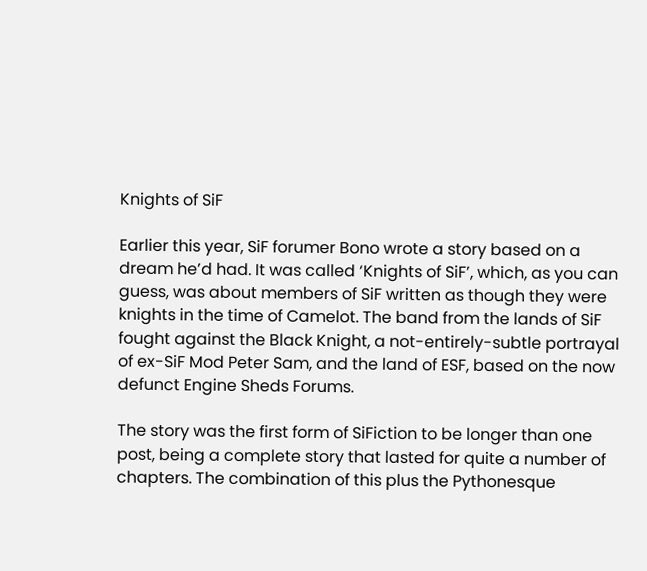Knights of SiF

Earlier this year, SiF forumer Bono wrote a story based on a dream he’d had. It was called ‘Knights of SiF’, which, as you can guess, was about members of SiF written as though they were knights in the time of Camelot. The band from the lands of SiF fought against the Black Knight, a not-entirely-subtle portrayal of ex-SiF Mod Peter Sam, and the land of ESF, based on the now defunct Engine Sheds Forums.

The story was the first form of SiFiction to be longer than one post, being a complete story that lasted for quite a number of chapters. The combination of this plus the Pythonesque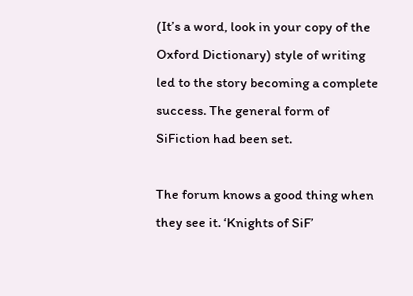(It’s a word, look in your copy of the Oxford Dictionary) style of writing led to the story becoming a complete success. The general form of SiFiction had been set.

The forum knows a good thing when they see it. ‘Knights of SiF’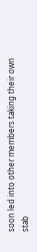soon led into other members taking their own stab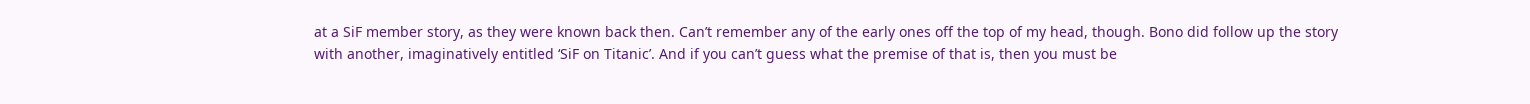at a SiF member story, as they were known back then. Can’t remember any of the early ones off the top of my head, though. Bono did follow up the story with another, imaginatively entitled ‘SiF on Titanic’. And if you can’t guess what the premise of that is, then you must be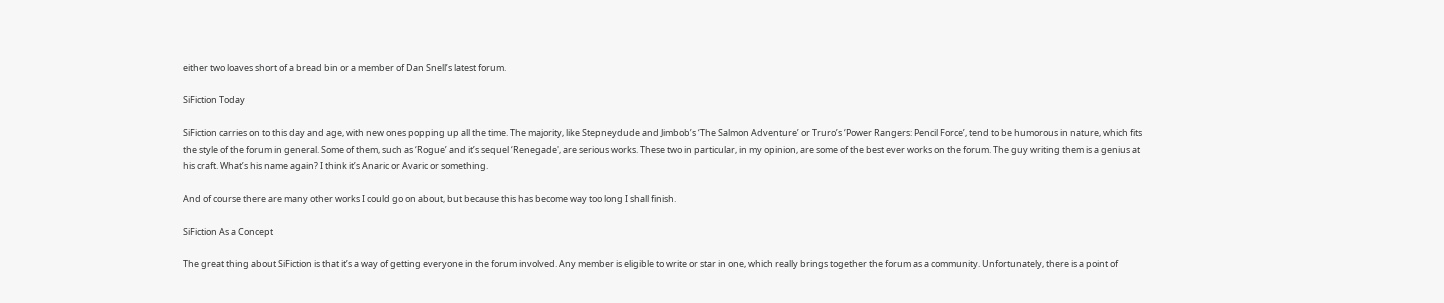either two loaves short of a bread bin or a member of Dan Snell’s latest forum.

SiFiction Today

SiFiction carries on to this day and age, with new ones popping up all the time. The majority, like Stepneydude and Jimbob’s ‘The Salmon Adventure’ or Truro’s ‘Power Rangers: Pencil Force’, tend to be humorous in nature, which fits the style of the forum in general. Some of them, such as ‘Rogue’ and it’s sequel ‘Renegade', are serious works. These two in particular, in my opinion, are some of the best ever works on the forum. The guy writing them is a genius at his craft. What’s his name again? I think it’s Anaric or Avaric or something.

And of course there are many other works I could go on about, but because this has become way too long I shall finish.

SiFiction As a Concept

The great thing about SiFiction is that it’s a way of getting everyone in the forum involved. Any member is eligible to write or star in one, which really brings together the forum as a community. Unfortunately, there is a point of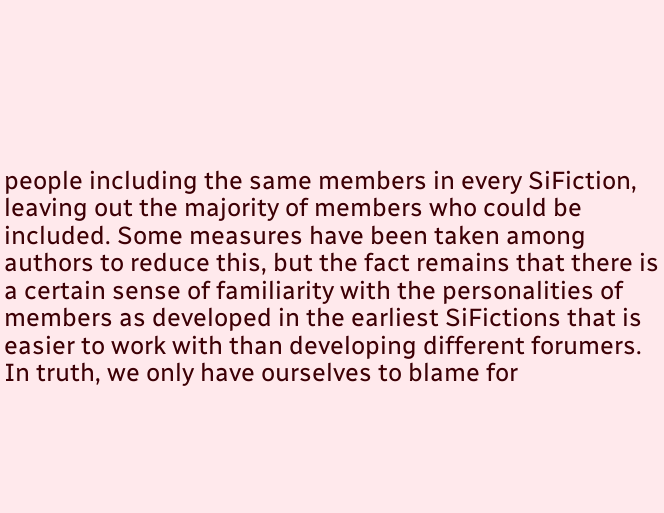people including the same members in every SiFiction, leaving out the majority of members who could be included. Some measures have been taken among authors to reduce this, but the fact remains that there is a certain sense of familiarity with the personalities of members as developed in the earliest SiFictions that is easier to work with than developing different forumers. In truth, we only have ourselves to blame for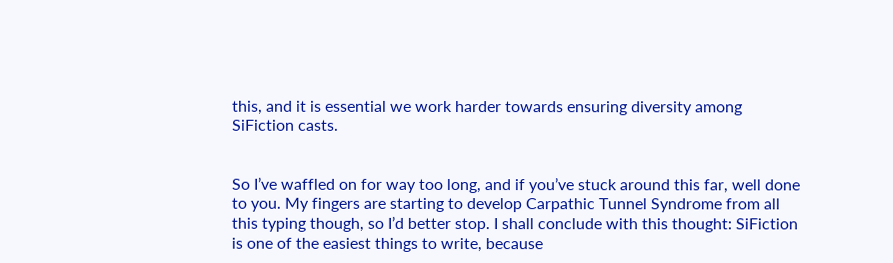this, and it is essential we work harder towards ensuring diversity among SiFiction casts.


So I’ve waffled on for way too long, and if you’ve stuck around this far, well done to you. My fingers are starting to develop Carpathic Tunnel Syndrome from all this typing though, so I’d better stop. I shall conclude with this thought: SiFiction is one of the easiest things to write, because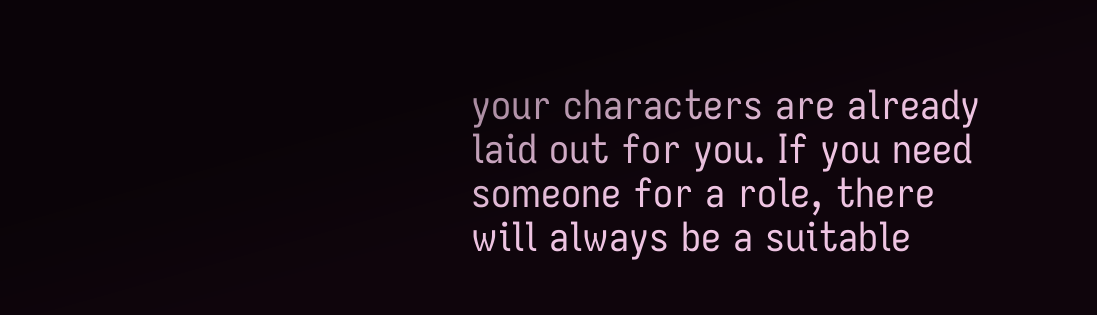your characters are already laid out for you. If you need someone for a role, there will always be a suitable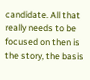candidate. All that really needs to be focused on then is the story, the basis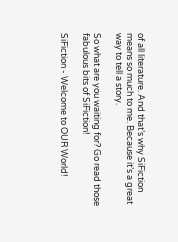of all literature. And that’s why SiFiction means so much to me. Because it’s a great way to tell a story.

So what are you waiting for? Go read those fabulous bits of SiFiction!

SiFiction - Welcome to OUR World!